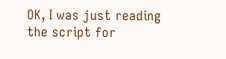OK, I was just reading the script for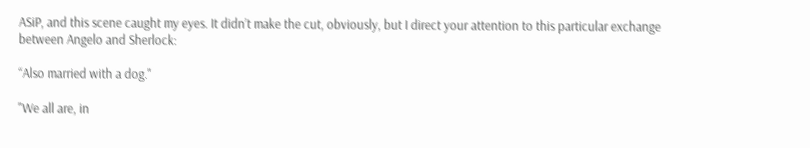ASiP, and this scene caught my eyes. It didn’t make the cut, obviously, but I direct your attention to this particular exchange between Angelo and Sherlock:

“Also married with a dog."

"We all are, in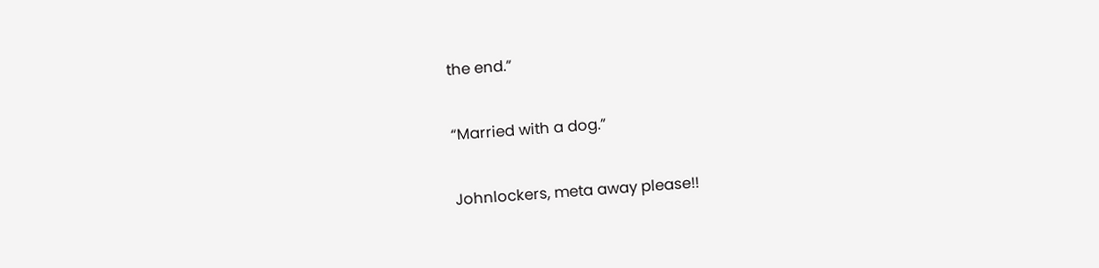the end.”

“Married with a dog.”

Johnlockers, meta away please!!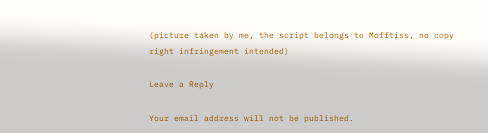(picture taken by me, the script belongs to Mofftiss, no copy right infringement intended)

Leave a Reply

Your email address will not be published.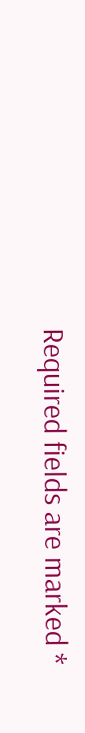Required fields are marked *